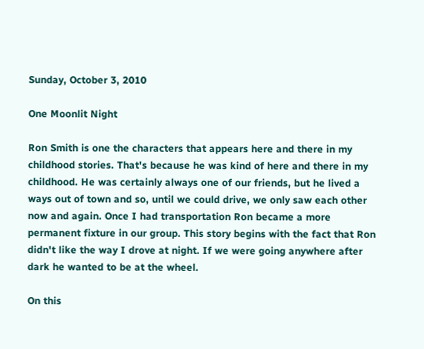Sunday, October 3, 2010

One Moonlit Night

Ron Smith is one the characters that appears here and there in my childhood stories. That's because he was kind of here and there in my childhood. He was certainly always one of our friends, but he lived a ways out of town and so, until we could drive, we only saw each other now and again. Once I had transportation Ron became a more permanent fixture in our group. This story begins with the fact that Ron didn't like the way I drove at night. If we were going anywhere after dark he wanted to be at the wheel.

On this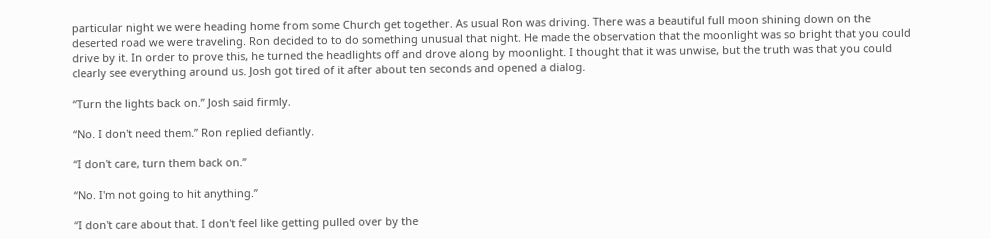particular night we were heading home from some Church get together. As usual Ron was driving. There was a beautiful full moon shining down on the deserted road we were traveling. Ron decided to to do something unusual that night. He made the observation that the moonlight was so bright that you could drive by it. In order to prove this, he turned the headlights off and drove along by moonlight. I thought that it was unwise, but the truth was that you could clearly see everything around us. Josh got tired of it after about ten seconds and opened a dialog.

“Turn the lights back on.” Josh said firmly.

“No. I don't need them.” Ron replied defiantly.

“I don't care, turn them back on.”

“No. I'm not going to hit anything.”

“I don't care about that. I don't feel like getting pulled over by the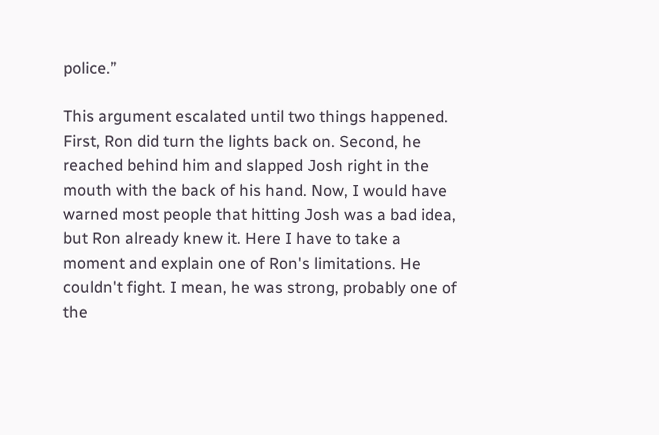police.”

This argument escalated until two things happened. First, Ron did turn the lights back on. Second, he reached behind him and slapped Josh right in the mouth with the back of his hand. Now, I would have warned most people that hitting Josh was a bad idea, but Ron already knew it. Here I have to take a moment and explain one of Ron's limitations. He couldn't fight. I mean, he was strong, probably one of the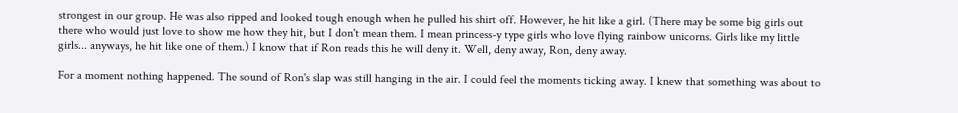strongest in our group. He was also ripped and looked tough enough when he pulled his shirt off. However, he hit like a girl. (There may be some big girls out there who would just love to show me how they hit, but I don't mean them. I mean princess-y type girls who love flying rainbow unicorns. Girls like my little girls... anyways, he hit like one of them.) I know that if Ron reads this he will deny it. Well, deny away, Ron, deny away.

For a moment nothing happened. The sound of Ron's slap was still hanging in the air. I could feel the moments ticking away. I knew that something was about to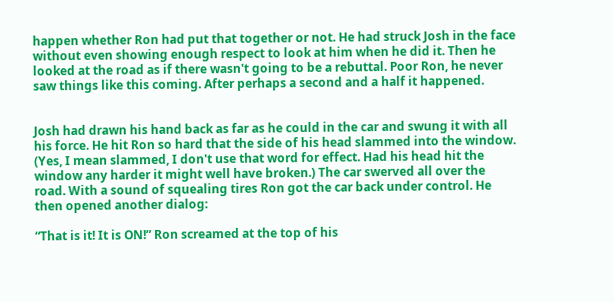happen whether Ron had put that together or not. He had struck Josh in the face without even showing enough respect to look at him when he did it. Then he looked at the road as if there wasn't going to be a rebuttal. Poor Ron, he never saw things like this coming. After perhaps a second and a half it happened.


Josh had drawn his hand back as far as he could in the car and swung it with all his force. He hit Ron so hard that the side of his head slammed into the window. (Yes, I mean slammed, I don't use that word for effect. Had his head hit the window any harder it might well have broken.) The car swerved all over the road. With a sound of squealing tires Ron got the car back under control. He then opened another dialog:

“That is it! It is ON!” Ron screamed at the top of his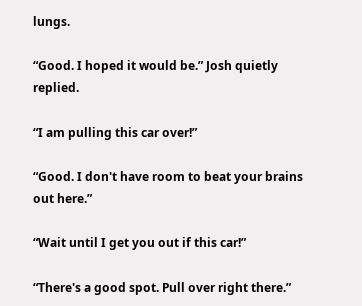lungs.

“Good. I hoped it would be.” Josh quietly replied.

“I am pulling this car over!”

“Good. I don't have room to beat your brains out here.”

“Wait until I get you out if this car!”

“There's a good spot. Pull over right there.”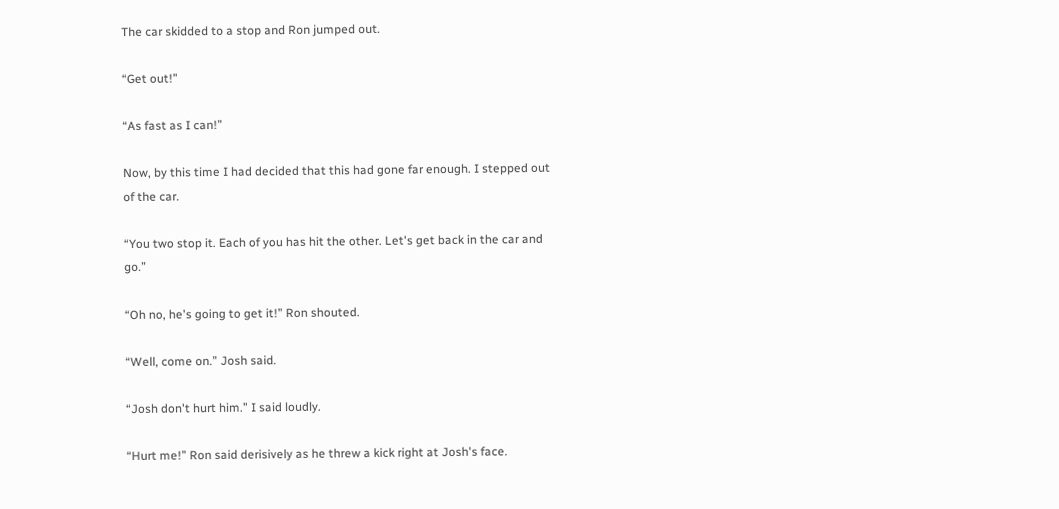The car skidded to a stop and Ron jumped out.

“Get out!”

“As fast as I can!”

Now, by this time I had decided that this had gone far enough. I stepped out of the car.

“You two stop it. Each of you has hit the other. Let's get back in the car and go.”

“Oh no, he's going to get it!” Ron shouted.

“Well, come on.” Josh said.

“Josh don't hurt him.” I said loudly.

“Hurt me!” Ron said derisively as he threw a kick right at Josh's face.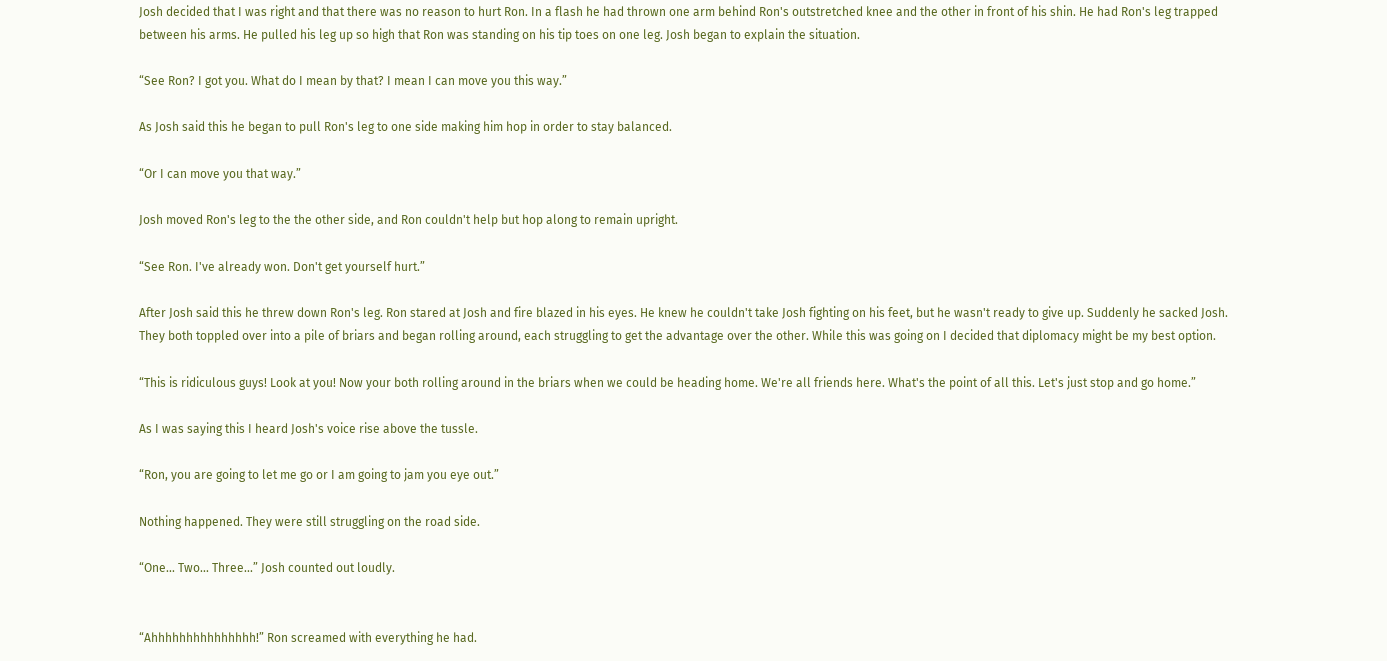Josh decided that I was right and that there was no reason to hurt Ron. In a flash he had thrown one arm behind Ron's outstretched knee and the other in front of his shin. He had Ron's leg trapped between his arms. He pulled his leg up so high that Ron was standing on his tip toes on one leg. Josh began to explain the situation.

“See Ron? I got you. What do I mean by that? I mean I can move you this way.”

As Josh said this he began to pull Ron's leg to one side making him hop in order to stay balanced.

“Or I can move you that way.”

Josh moved Ron's leg to the the other side, and Ron couldn't help but hop along to remain upright.

“See Ron. I've already won. Don't get yourself hurt.”

After Josh said this he threw down Ron's leg. Ron stared at Josh and fire blazed in his eyes. He knew he couldn't take Josh fighting on his feet, but he wasn't ready to give up. Suddenly he sacked Josh. They both toppled over into a pile of briars and began rolling around, each struggling to get the advantage over the other. While this was going on I decided that diplomacy might be my best option.

“This is ridiculous guys! Look at you! Now your both rolling around in the briars when we could be heading home. We're all friends here. What's the point of all this. Let's just stop and go home.”

As I was saying this I heard Josh's voice rise above the tussle.

“Ron, you are going to let me go or I am going to jam you eye out.”

Nothing happened. They were still struggling on the road side.

“One... Two... Three...” Josh counted out loudly.


“Ahhhhhhhhhhhhhhh!” Ron screamed with everything he had.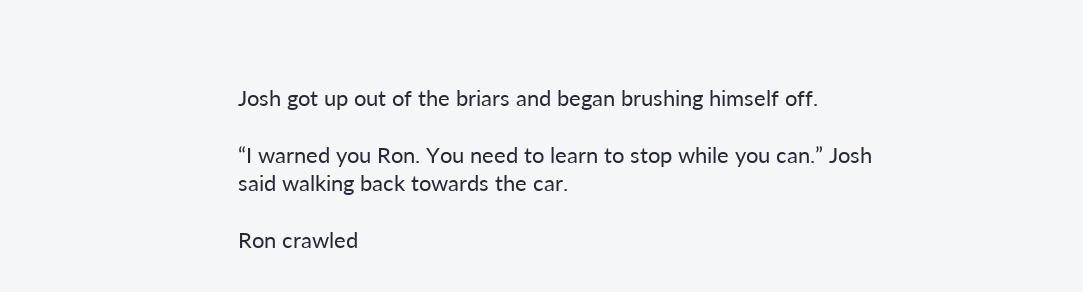Josh got up out of the briars and began brushing himself off.

“I warned you Ron. You need to learn to stop while you can.” Josh said walking back towards the car.

Ron crawled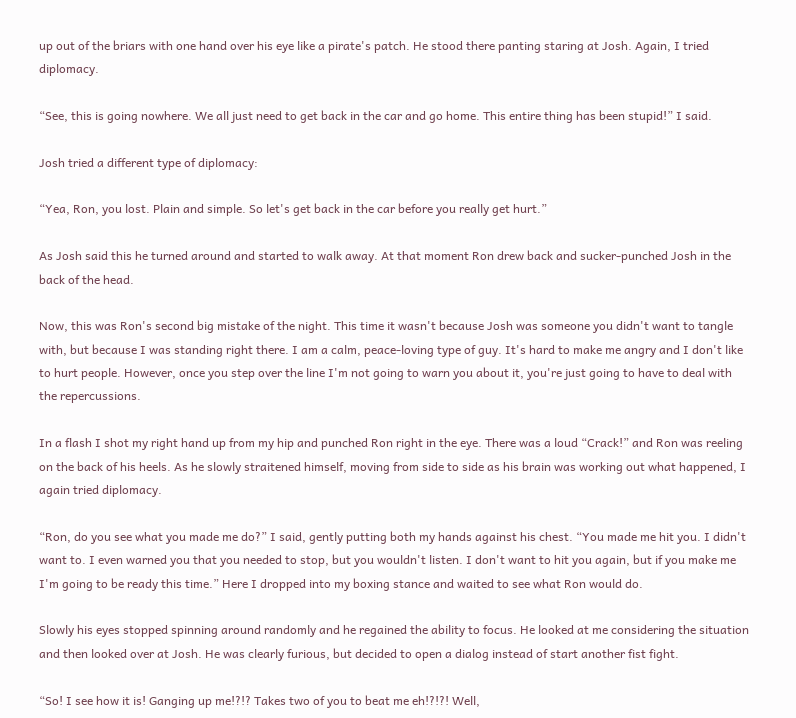up out of the briars with one hand over his eye like a pirate's patch. He stood there panting staring at Josh. Again, I tried diplomacy.

“See, this is going nowhere. We all just need to get back in the car and go home. This entire thing has been stupid!” I said.

Josh tried a different type of diplomacy:

“Yea, Ron, you lost. Plain and simple. So let's get back in the car before you really get hurt.”

As Josh said this he turned around and started to walk away. At that moment Ron drew back and sucker-punched Josh in the back of the head.

Now, this was Ron's second big mistake of the night. This time it wasn't because Josh was someone you didn't want to tangle with, but because I was standing right there. I am a calm, peace-loving type of guy. It's hard to make me angry and I don't like to hurt people. However, once you step over the line I'm not going to warn you about it, you're just going to have to deal with the repercussions.

In a flash I shot my right hand up from my hip and punched Ron right in the eye. There was a loud “Crack!” and Ron was reeling on the back of his heels. As he slowly straitened himself, moving from side to side as his brain was working out what happened, I again tried diplomacy.

“Ron, do you see what you made me do?” I said, gently putting both my hands against his chest. “You made me hit you. I didn't want to. I even warned you that you needed to stop, but you wouldn't listen. I don't want to hit you again, but if you make me I'm going to be ready this time.” Here I dropped into my boxing stance and waited to see what Ron would do.

Slowly his eyes stopped spinning around randomly and he regained the ability to focus. He looked at me considering the situation and then looked over at Josh. He was clearly furious, but decided to open a dialog instead of start another fist fight.

“So! I see how it is! Ganging up me!?!? Takes two of you to beat me eh!?!?! Well,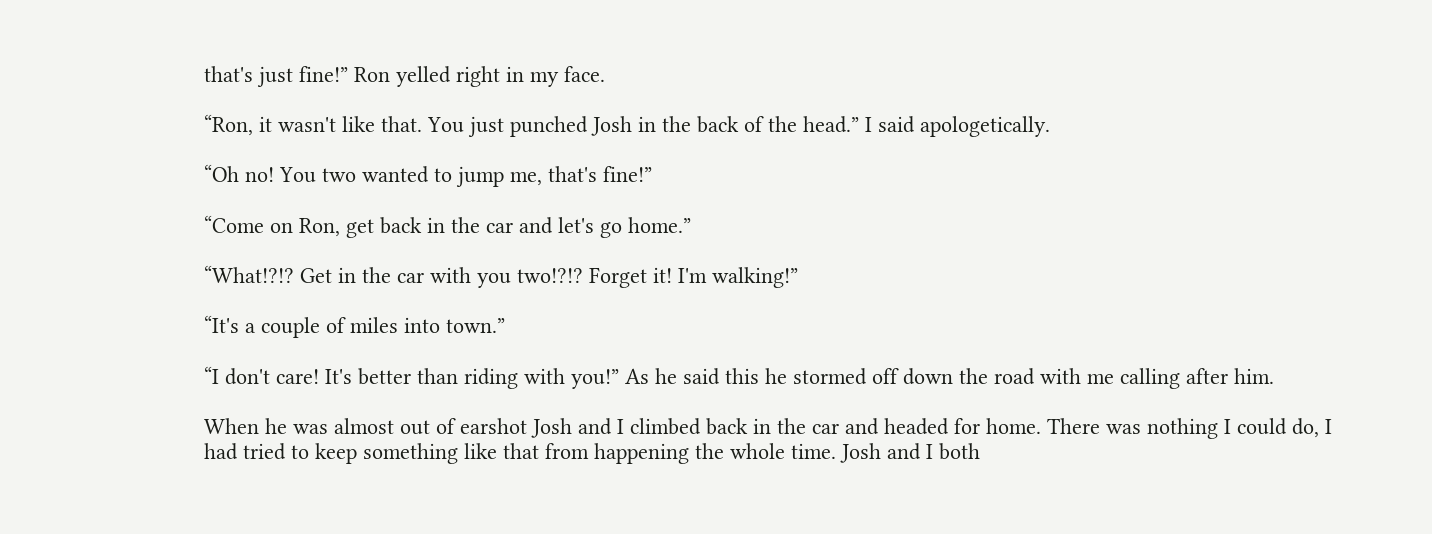that's just fine!” Ron yelled right in my face.

“Ron, it wasn't like that. You just punched Josh in the back of the head.” I said apologetically.

“Oh no! You two wanted to jump me, that's fine!”

“Come on Ron, get back in the car and let's go home.”

“What!?!? Get in the car with you two!?!? Forget it! I'm walking!”

“It's a couple of miles into town.”

“I don't care! It's better than riding with you!” As he said this he stormed off down the road with me calling after him.

When he was almost out of earshot Josh and I climbed back in the car and headed for home. There was nothing I could do, I had tried to keep something like that from happening the whole time. Josh and I both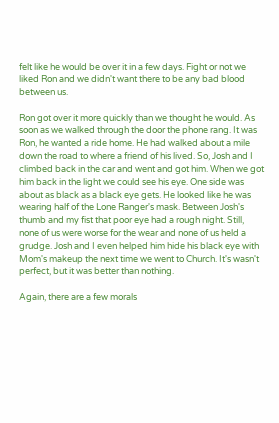felt like he would be over it in a few days. Fight or not we liked Ron and we didn't want there to be any bad blood between us.

Ron got over it more quickly than we thought he would. As soon as we walked through the door the phone rang. It was Ron, he wanted a ride home. He had walked about a mile down the road to where a friend of his lived. So, Josh and I climbed back in the car and went and got him. When we got him back in the light we could see his eye. One side was about as black as a black eye gets. He looked like he was wearing half of the Lone Ranger's mask. Between Josh's thumb and my fist that poor eye had a rough night. Still, none of us were worse for the wear and none of us held a grudge. Josh and I even helped him hide his black eye with Mom's makeup the next time we went to Church. It's wasn't perfect, but it was better than nothing.

Again, there are a few morals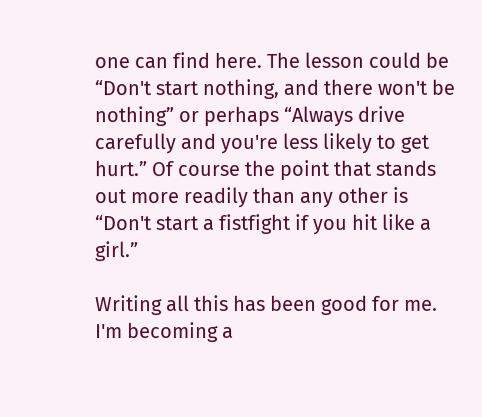one can find here. The lesson could be “Don't start nothing, and there won't be nothing” or perhaps “Always drive carefully and you're less likely to get hurt.” Of course the point that stands out more readily than any other is “Don't start a fistfight if you hit like a girl.”

Writing all this has been good for me. I'm becoming a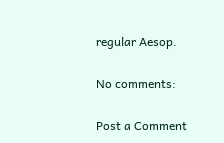regular Aesop.

No comments:

Post a Comment